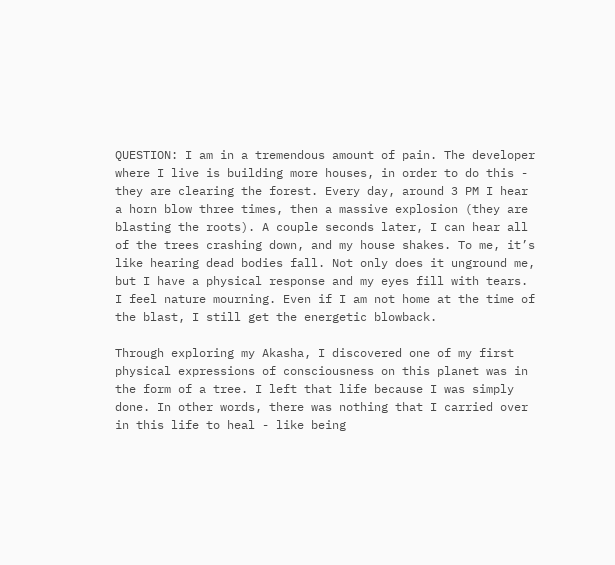QUESTION: I am in a tremendous amount of pain. The developer where I live is building more houses, in order to do this - they are clearing the forest. Every day, around 3 PM I hear a horn blow three times, then a massive explosion (they are blasting the roots). A couple seconds later, I can hear all of the trees crashing down, and my house shakes. To me, it’s like hearing dead bodies fall. Not only does it unground me, but I have a physical response and my eyes fill with tears. I feel nature mourning. Even if I am not home at the time of the blast, I still get the energetic blowback.

Through exploring my Akasha, I discovered one of my first physical expressions of consciousness on this planet was in the form of a tree. I left that life because I was simply done. In other words, there was nothing that I carried over in this life to heal - like being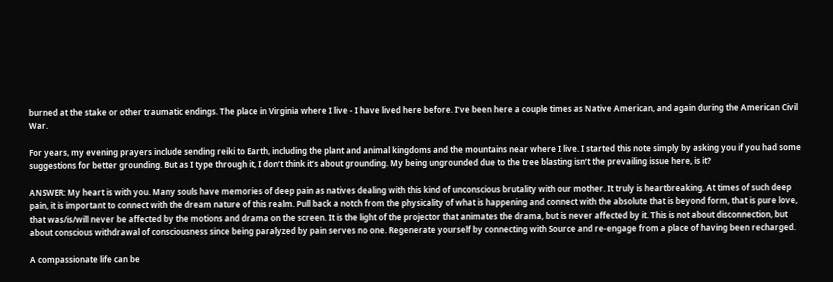burned at the stake or other traumatic endings. The place in Virginia where I live - I have lived here before. I’ve been here a couple times as Native American, and again during the American Civil War.

For years, my evening prayers include sending reiki to Earth, including the plant and animal kingdoms and the mountains near where I live. I started this note simply by asking you if you had some suggestions for better grounding. But as I type through it, I don’t think it’s about grounding. My being ungrounded due to the tree blasting isn’t the prevailing issue here, is it?

ANSWER: My heart is with you. Many souls have memories of deep pain as natives dealing with this kind of unconscious brutality with our mother. It truly is heartbreaking. At times of such deep pain, it is important to connect with the dream nature of this realm. Pull back a notch from the physicality of what is happening and connect with the absolute that is beyond form, that is pure love, that was/is/will never be affected by the motions and drama on the screen. It is the light of the projector that animates the drama, but is never affected by it. This is not about disconnection, but about conscious withdrawal of consciousness since being paralyzed by pain serves no one. Regenerate yourself by connecting with Source and re-engage from a place of having been recharged.

A compassionate life can be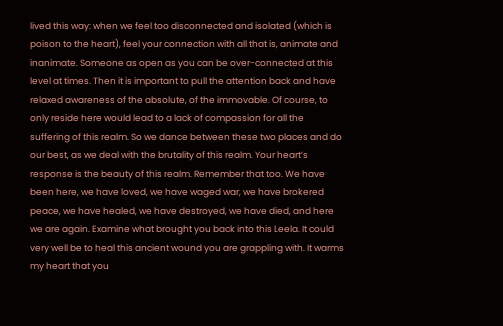lived this way: when we feel too disconnected and isolated (which is poison to the heart), feel your connection with all that is, animate and inanimate. Someone as open as you can be over-connected at this level at times. Then it is important to pull the attention back and have relaxed awareness of the absolute, of the immovable. Of course, to only reside here would lead to a lack of compassion for all the suffering of this realm. So we dance between these two places and do our best, as we deal with the brutality of this realm. Your heart’s response is the beauty of this realm. Remember that too. We have been here, we have loved, we have waged war, we have brokered peace, we have healed, we have destroyed, we have died, and here we are again. Examine what brought you back into this Leela. It could very well be to heal this ancient wound you are grappling with. It warms my heart that you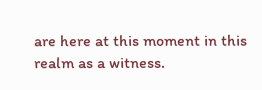are here at this moment in this realm as a witness.